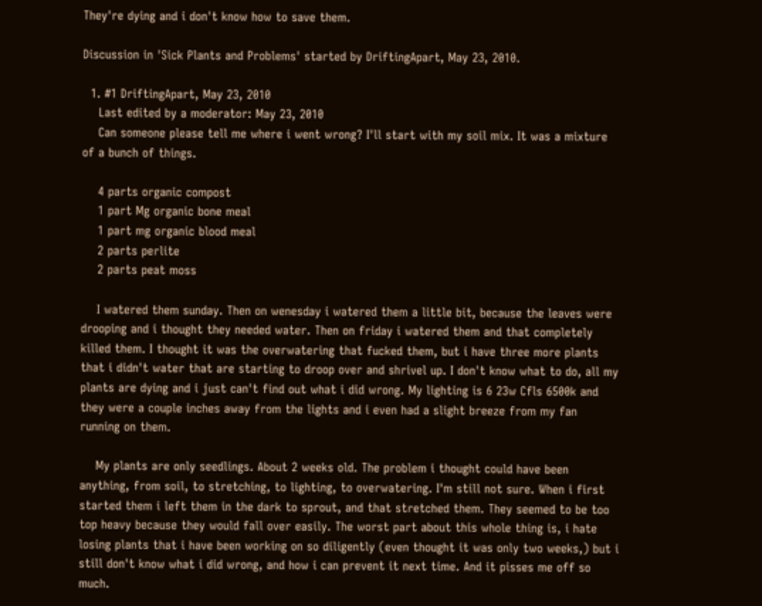They're dying and i don't know how to save them.

Discussion in 'Sick Plants and Problems' started by DriftingApart, May 23, 2010.

  1. #1 DriftingApart, May 23, 2010
    Last edited by a moderator: May 23, 2010
    Can someone please tell me where i went wrong? I'll start with my soil mix. It was a mixture of a bunch of things.

    4 parts organic compost
    1 part Mg organic bone meal
    1 part mg organic blood meal
    2 parts perlite
    2 parts peat moss

    I watered them sunday. Then on wenesday i watered them a little bit, because the leaves were drooping and i thought they needed water. Then on friday i watered them and that completely killed them. I thought it was the overwatering that fucked them, but i have three more plants that i didn't water that are starting to droop over and shrivel up. I don't know what to do, all my plants are dying and i just can't find out what i did wrong. My lighting is 6 23w Cfls 6500k and they were a couple inches away from the lights and i even had a slight breeze from my fan running on them.

    My plants are only seedlings. About 2 weeks old. The problem i thought could have been anything, from soil, to stretching, to lighting, to overwatering. I'm still not sure. When i first started them i left them in the dark to sprout, and that stretched them. They seemed to be too top heavy because they would fall over easily. The worst part about this whole thing is, i hate losing plants that i have been working on so diligently (even thought it was only two weeks,) but i still don't know what i did wrong, and how i can prevent it next time. And it pisses me off so much.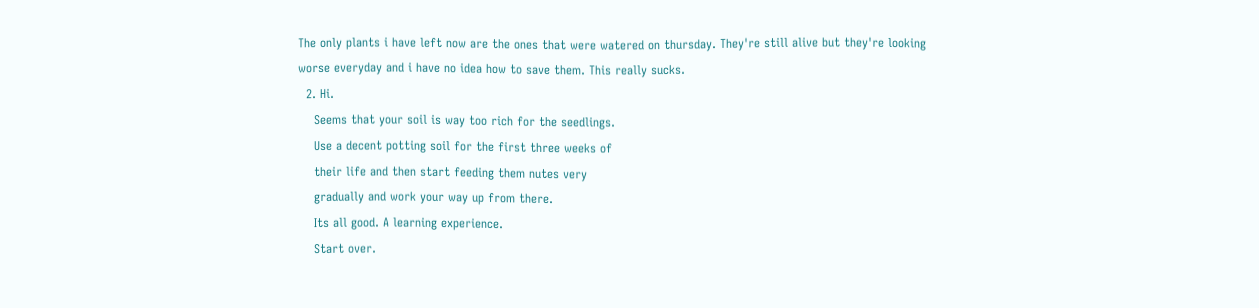The only plants i have left now are the ones that were watered on thursday. They're still alive but they're looking worse everyday and i have no idea how to save them. This really sucks.
  2. Hi.
    Seems that your soil is way too rich for the seedlings.
    Use a decent potting soil for the first three weeks of
    their life and then start feeding them nutes very
    gradually and work your way up from there.
    Its all good. A learning experience.
    Start over.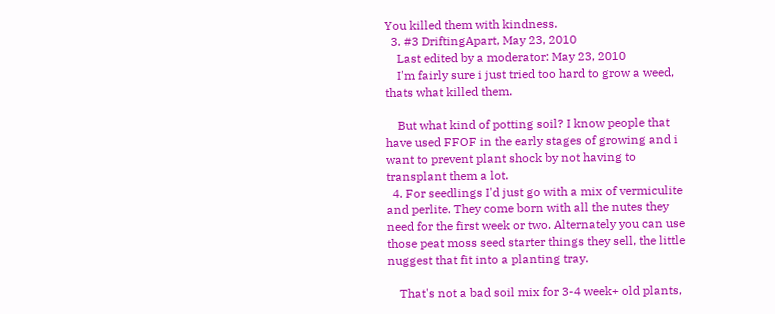You killed them with kindness.
  3. #3 DriftingApart, May 23, 2010
    Last edited by a moderator: May 23, 2010
    I'm fairly sure i just tried too hard to grow a weed, thats what killed them.

    But what kind of potting soil? I know people that have used FFOF in the early stages of growing and i want to prevent plant shock by not having to transplant them a lot.
  4. For seedlings I'd just go with a mix of vermiculite and perlite. They come born with all the nutes they need for the first week or two. Alternately you can use those peat moss seed starter things they sell, the little nuggest that fit into a planting tray.

    That's not a bad soil mix for 3-4 week+ old plants,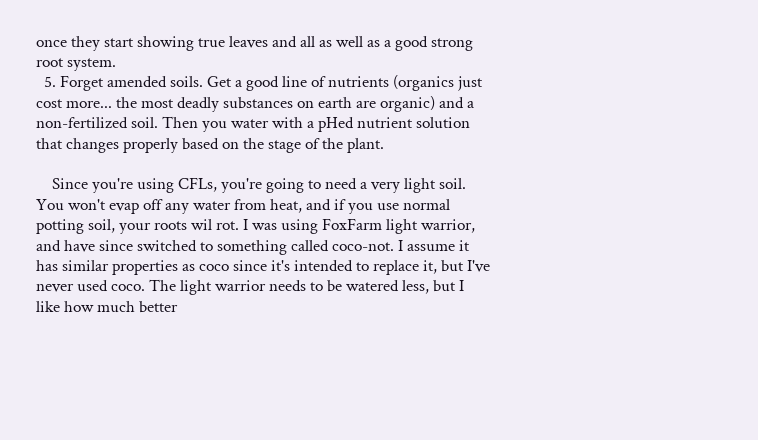once they start showing true leaves and all as well as a good strong root system.
  5. Forget amended soils. Get a good line of nutrients (organics just cost more... the most deadly substances on earth are organic) and a non-fertilized soil. Then you water with a pHed nutrient solution that changes properly based on the stage of the plant.

    Since you're using CFLs, you're going to need a very light soil. You won't evap off any water from heat, and if you use normal potting soil, your roots wil rot. I was using FoxFarm light warrior, and have since switched to something called coco-not. I assume it has similar properties as coco since it's intended to replace it, but I've never used coco. The light warrior needs to be watered less, but I like how much better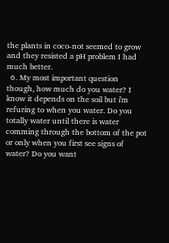the plants in coco-not seemed to grow and they resisted a pH problem I had much better.
  6. My most important question though, how much do you water? I know it depends on the soil but i'm refuring to when you water. Do you totally water until there is water comming through the bottom of the pot or only when you first see signs of water? Do you want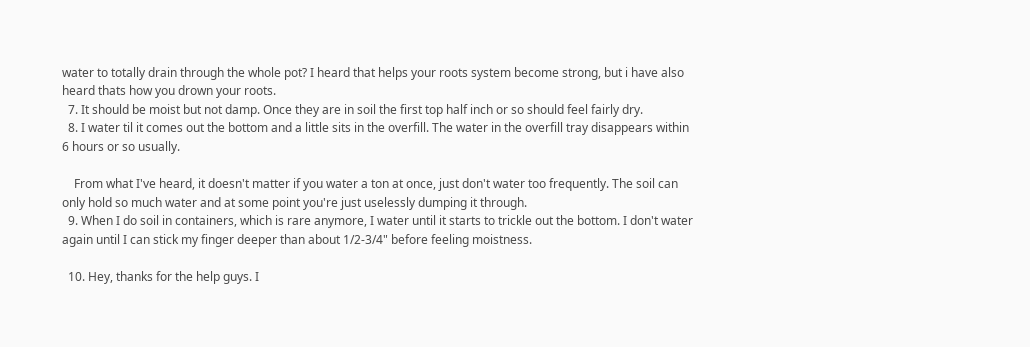water to totally drain through the whole pot? I heard that helps your roots system become strong, but i have also heard thats how you drown your roots.
  7. It should be moist but not damp. Once they are in soil the first top half inch or so should feel fairly dry.
  8. I water til it comes out the bottom and a little sits in the overfill. The water in the overfill tray disappears within 6 hours or so usually.

    From what I've heard, it doesn't matter if you water a ton at once, just don't water too frequently. The soil can only hold so much water and at some point you're just uselessly dumping it through.
  9. When I do soil in containers, which is rare anymore, I water until it starts to trickle out the bottom. I don't water again until I can stick my finger deeper than about 1/2-3/4" before feeling moistness.

  10. Hey, thanks for the help guys. I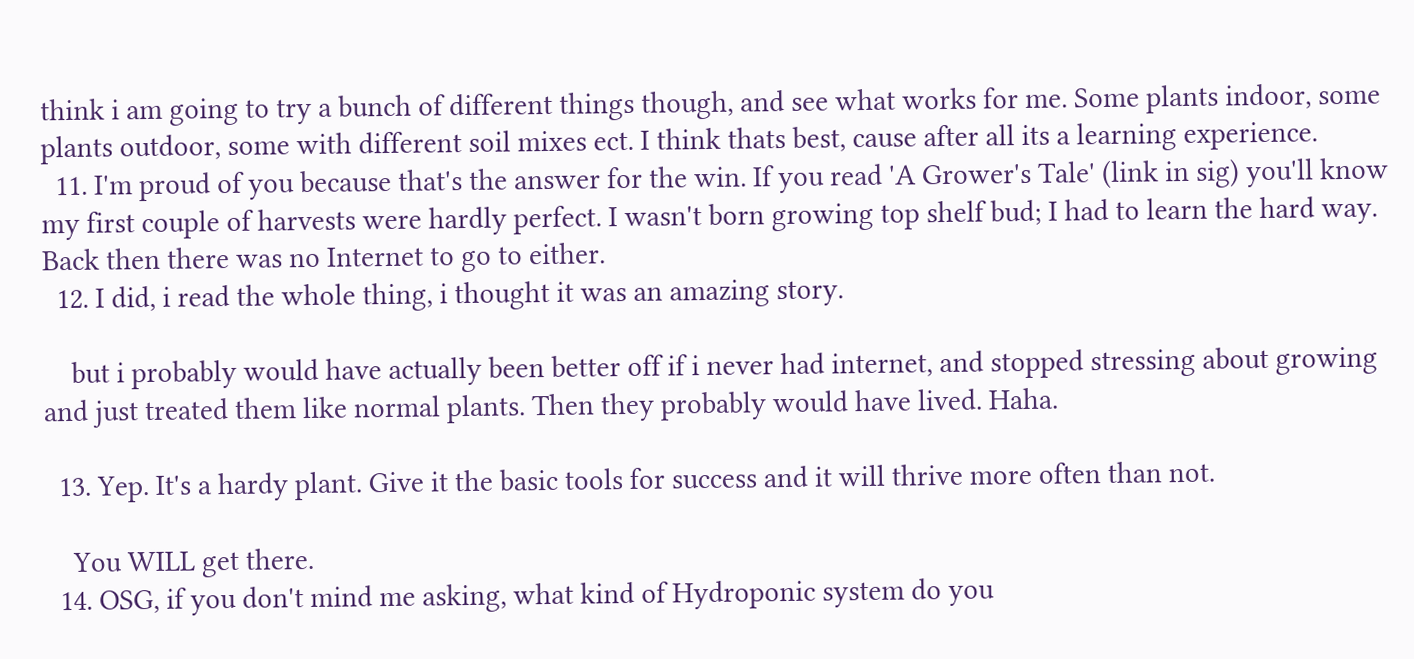think i am going to try a bunch of different things though, and see what works for me. Some plants indoor, some plants outdoor, some with different soil mixes ect. I think thats best, cause after all its a learning experience.
  11. I'm proud of you because that's the answer for the win. If you read 'A Grower's Tale' (link in sig) you'll know my first couple of harvests were hardly perfect. I wasn't born growing top shelf bud; I had to learn the hard way. Back then there was no Internet to go to either.
  12. I did, i read the whole thing, i thought it was an amazing story.

    but i probably would have actually been better off if i never had internet, and stopped stressing about growing and just treated them like normal plants. Then they probably would have lived. Haha.

  13. Yep. It's a hardy plant. Give it the basic tools for success and it will thrive more often than not.

    You WILL get there.
  14. OSG, if you don't mind me asking, what kind of Hydroponic system do you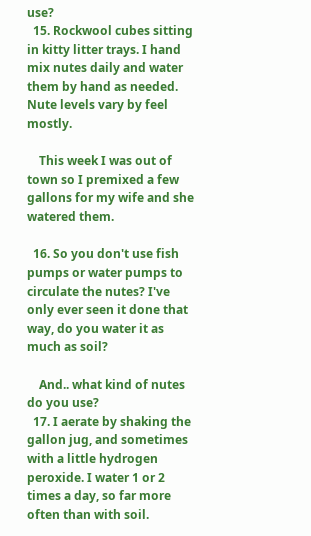use?
  15. Rockwool cubes sitting in kitty litter trays. I hand mix nutes daily and water them by hand as needed. Nute levels vary by feel mostly.

    This week I was out of town so I premixed a few gallons for my wife and she watered them.

  16. So you don't use fish pumps or water pumps to circulate the nutes? I've only ever seen it done that way, do you water it as much as soil?

    And.. what kind of nutes do you use?
  17. I aerate by shaking the gallon jug, and sometimes with a little hydrogen peroxide. I water 1 or 2 times a day, so far more often than with soil.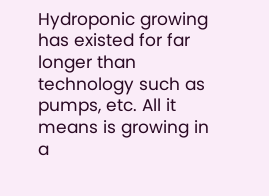Hydroponic growing has existed for far longer than technology such as pumps, etc. All it means is growing in a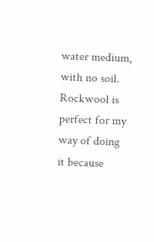water medium, with no soil. Rockwool is perfect for my way of doing it because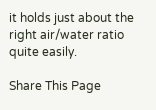it holds just about the right air/water ratio quite easily.

Share This Page